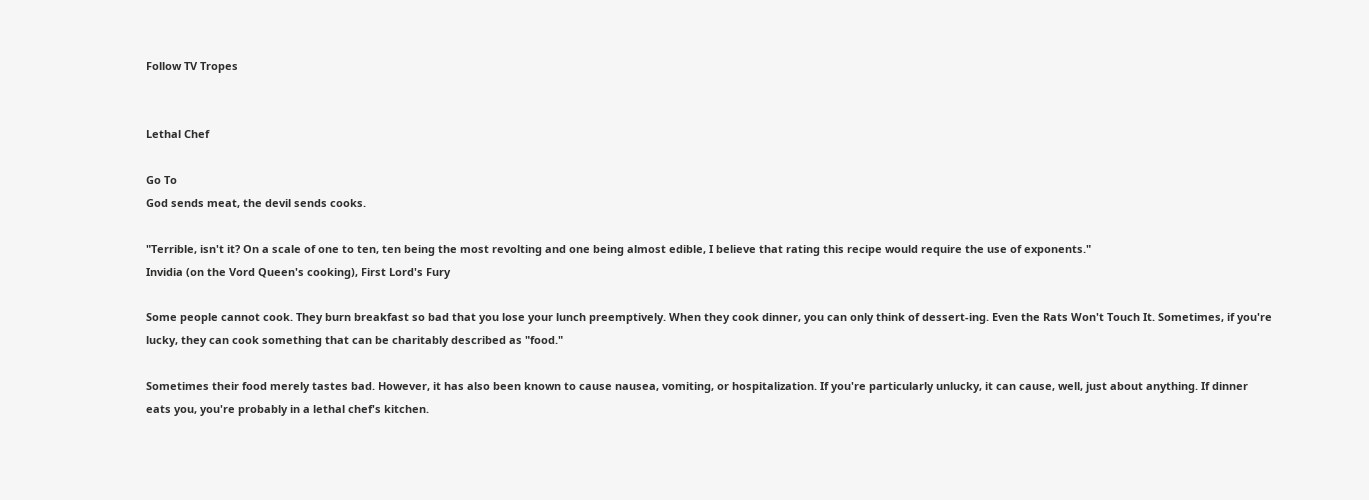Follow TV Tropes


Lethal Chef

Go To
God sends meat, the devil sends cooks.

"Terrible, isn't it? On a scale of one to ten, ten being the most revolting and one being almost edible, I believe that rating this recipe would require the use of exponents."
Invidia (on the Vord Queen's cooking), First Lord's Fury

Some people cannot cook. They burn breakfast so bad that you lose your lunch preemptively. When they cook dinner, you can only think of dessert-ing. Even the Rats Won't Touch It. Sometimes, if you're lucky, they can cook something that can be charitably described as "food."

Sometimes their food merely tastes bad. However, it has also been known to cause nausea, vomiting, or hospitalization. If you're particularly unlucky, it can cause, well, just about anything. If dinner eats you, you're probably in a lethal chef's kitchen.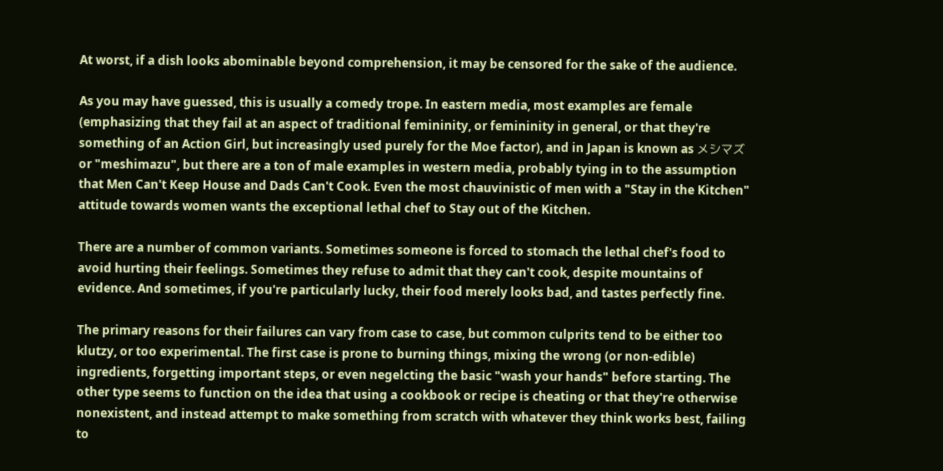At worst, if a dish looks abominable beyond comprehension, it may be censored for the sake of the audience.

As you may have guessed, this is usually a comedy trope. In eastern media, most examples are female (emphasizing that they fail at an aspect of traditional femininity, or femininity in general, or that they're something of an Action Girl, but increasingly used purely for the Moe factor), and in Japan is known as メシマズ or "meshimazu", but there are a ton of male examples in western media, probably tying in to the assumption that Men Can't Keep House and Dads Can't Cook. Even the most chauvinistic of men with a "Stay in the Kitchen" attitude towards women wants the exceptional lethal chef to Stay out of the Kitchen.

There are a number of common variants. Sometimes someone is forced to stomach the lethal chef's food to avoid hurting their feelings. Sometimes they refuse to admit that they can't cook, despite mountains of evidence. And sometimes, if you're particularly lucky, their food merely looks bad, and tastes perfectly fine.

The primary reasons for their failures can vary from case to case, but common culprits tend to be either too klutzy, or too experimental. The first case is prone to burning things, mixing the wrong (or non-edible) ingredients, forgetting important steps, or even negelcting the basic "wash your hands" before starting. The other type seems to function on the idea that using a cookbook or recipe is cheating or that they're otherwise nonexistent, and instead attempt to make something from scratch with whatever they think works best, failing to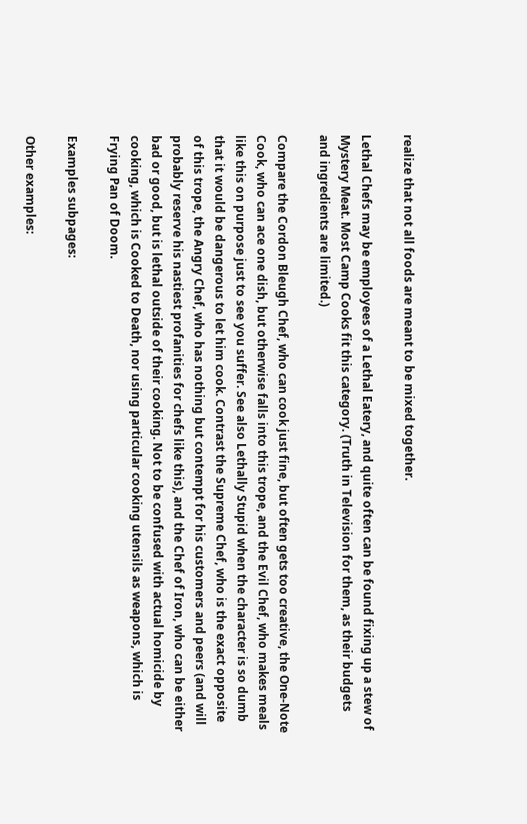realize that not all foods are meant to be mixed together.

Lethal Chefs may be employees of a Lethal Eatery, and quite often can be found fixing up a stew of Mystery Meat. Most Camp Cooks fit this category. (Truth in Television for them, as their budgets and ingredients are limited.)

Compare the Cordon Bleugh Chef, who can cook just fine, but often gets too creative, the One-Note Cook, who can ace one dish, but otherwise falls into this trope, and the Evil Chef, who makes meals like this on purpose just to see you suffer. See also Lethally Stupid when the character is so dumb that it would be dangerous to let him cook. Contrast the Supreme Chef, who is the exact opposite of this trope, the Angry Chef, who has nothing but contempt for his customers and peers (and will probably reserve his nastiest profanities for chefs like this), and the Chef of Iron, who can be either bad or good, but is lethal outside of their cooking. Not to be confused with actual homicide by cooking, which is Cooked to Death, nor using particular cooking utensils as weapons, which is Frying Pan of Doom.

Examples subpages:

Other examples: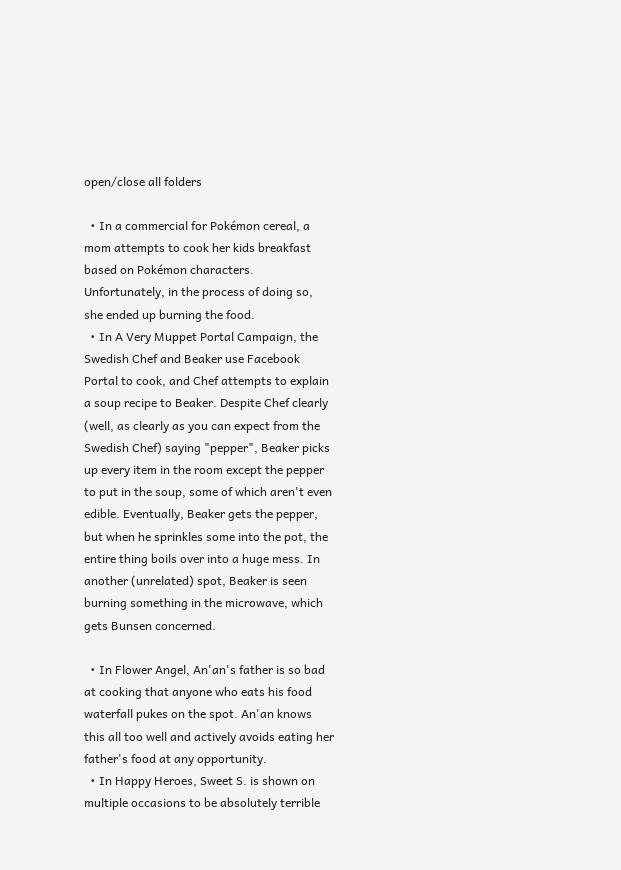open/close all folders

  • In a commercial for Pokémon cereal, a mom attempts to cook her kids breakfast based on Pokémon characters. Unfortunately, in the process of doing so, she ended up burning the food.
  • In A Very Muppet Portal Campaign, the Swedish Chef and Beaker use Facebook Portal to cook, and Chef attempts to explain a soup recipe to Beaker. Despite Chef clearly (well, as clearly as you can expect from the Swedish Chef) saying "pepper", Beaker picks up every item in the room except the pepper to put in the soup, some of which aren't even edible. Eventually, Beaker gets the pepper, but when he sprinkles some into the pot, the entire thing boils over into a huge mess. In another (unrelated) spot, Beaker is seen burning something in the microwave, which gets Bunsen concerned.

  • In Flower Angel, An'an's father is so bad at cooking that anyone who eats his food waterfall pukes on the spot. An'an knows this all too well and actively avoids eating her father's food at any opportunity.
  • In Happy Heroes, Sweet S. is shown on multiple occasions to be absolutely terrible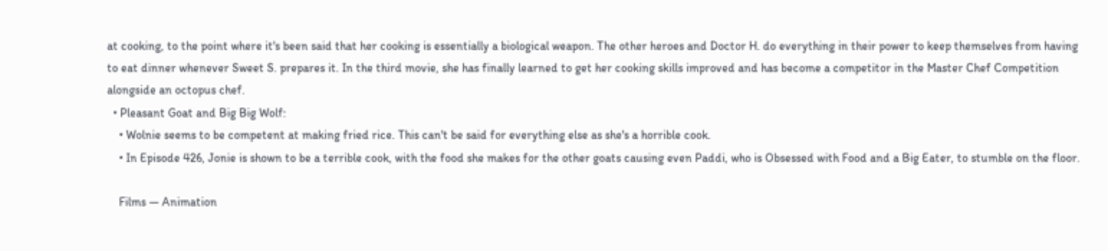at cooking, to the point where it's been said that her cooking is essentially a biological weapon. The other heroes and Doctor H. do everything in their power to keep themselves from having to eat dinner whenever Sweet S. prepares it. In the third movie, she has finally learned to get her cooking skills improved and has become a competitor in the Master Chef Competition alongside an octopus chef.
  • Pleasant Goat and Big Big Wolf:
    • Wolnie seems to be competent at making fried rice. This can't be said for everything else as she's a horrible cook.
    • In Episode 426, Jonie is shown to be a terrible cook, with the food she makes for the other goats causing even Paddi, who is Obsessed with Food and a Big Eater, to stumble on the floor.

    Films — Animation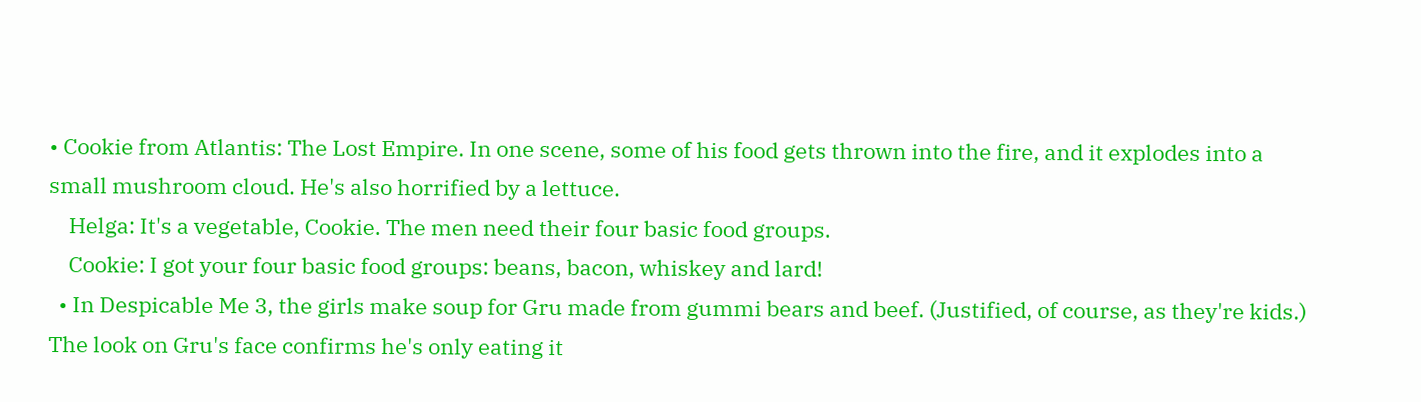• Cookie from Atlantis: The Lost Empire. In one scene, some of his food gets thrown into the fire, and it explodes into a small mushroom cloud. He's also horrified by a lettuce.
    Helga: It's a vegetable, Cookie. The men need their four basic food groups.
    Cookie: I got your four basic food groups: beans, bacon, whiskey and lard!
  • In Despicable Me 3, the girls make soup for Gru made from gummi bears and beef. (Justified, of course, as they're kids.) The look on Gru's face confirms he's only eating it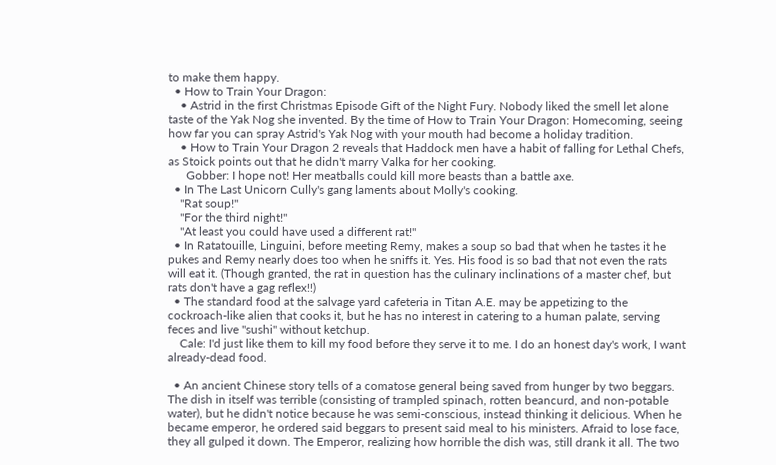to make them happy.
  • How to Train Your Dragon:
    • Astrid in the first Christmas Episode Gift of the Night Fury. Nobody liked the smell let alone taste of the Yak Nog she invented. By the time of How to Train Your Dragon: Homecoming, seeing how far you can spray Astrid's Yak Nog with your mouth had become a holiday tradition.
    • How to Train Your Dragon 2 reveals that Haddock men have a habit of falling for Lethal Chefs, as Stoick points out that he didn't marry Valka for her cooking.
      Gobber: I hope not! Her meatballs could kill more beasts than a battle axe.
  • In The Last Unicorn Cully's gang laments about Molly's cooking.
    "Rat soup!"
    "For the third night!"
    "At least you could have used a different rat!"
  • In Ratatouille, Linguini, before meeting Remy, makes a soup so bad that when he tastes it he pukes and Remy nearly does too when he sniffs it. Yes. His food is so bad that not even the rats will eat it. (Though granted, the rat in question has the culinary inclinations of a master chef, but rats don't have a gag reflex!!)
  • The standard food at the salvage yard cafeteria in Titan A.E. may be appetizing to the cockroach-like alien that cooks it, but he has no interest in catering to a human palate, serving feces and live "sushi" without ketchup.
    Cale: I'd just like them to kill my food before they serve it to me. I do an honest day's work, I want already-dead food.

  • An ancient Chinese story tells of a comatose general being saved from hunger by two beggars. The dish in itself was terrible (consisting of trampled spinach, rotten beancurd, and non-potable water), but he didn't notice because he was semi-conscious, instead thinking it delicious. When he became emperor, he ordered said beggars to present said meal to his ministers. Afraid to lose face, they all gulped it down. The Emperor, realizing how horrible the dish was, still drank it all. The two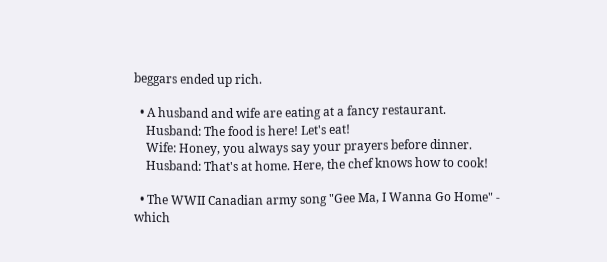beggars ended up rich.

  • A husband and wife are eating at a fancy restaurant.
    Husband: The food is here! Let's eat!
    Wife: Honey, you always say your prayers before dinner.
    Husband: That's at home. Here, the chef knows how to cook!

  • The WWII Canadian army song "Gee Ma, I Wanna Go Home" - which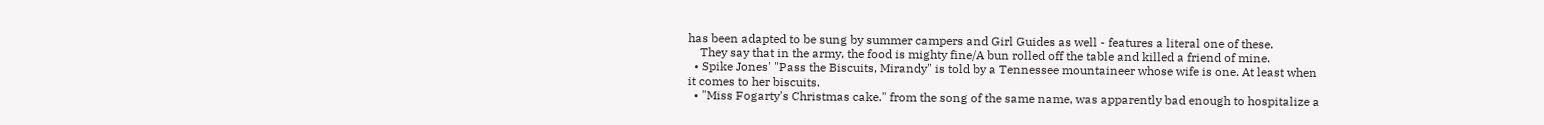has been adapted to be sung by summer campers and Girl Guides as well - features a literal one of these.
    They say that in the army, the food is mighty fine/A bun rolled off the table and killed a friend of mine.
  • Spike Jones' "Pass the Biscuits, Mirandy" is told by a Tennessee mountaineer whose wife is one. At least when it comes to her biscuits.
  • "Miss Fogarty's Christmas cake." from the song of the same name, was apparently bad enough to hospitalize a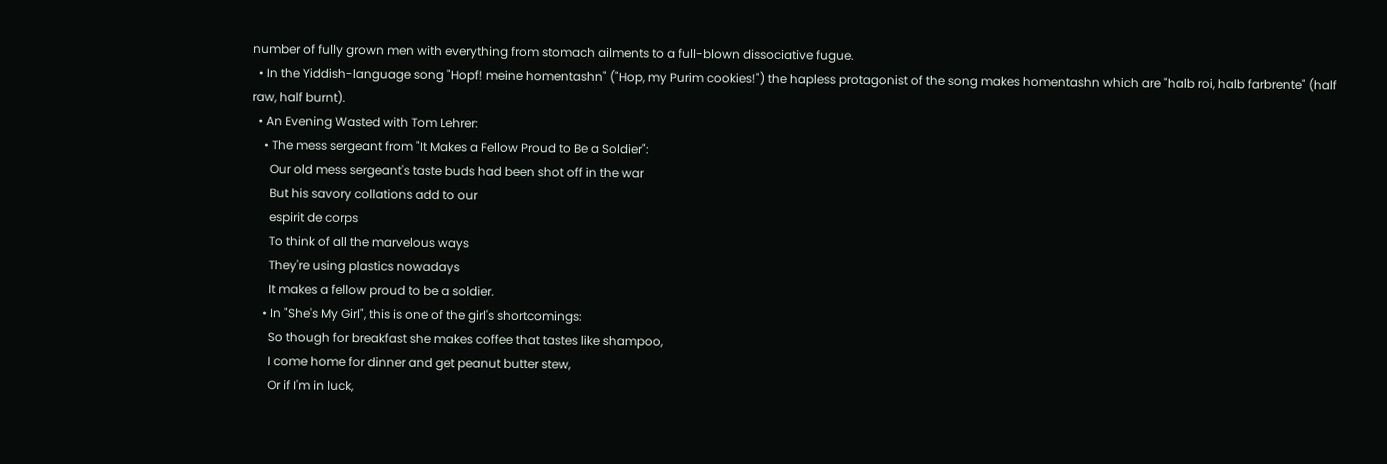number of fully grown men with everything from stomach ailments to a full-blown dissociative fugue.
  • In the Yiddish-language song "Hopf! meine homentashn" ("Hop, my Purim cookies!") the hapless protagonist of the song makes homentashn which are "halb roi, halb farbrente" (half raw, half burnt).
  • An Evening Wasted with Tom Lehrer:
    • The mess sergeant from "It Makes a Fellow Proud to Be a Soldier":
      Our old mess sergeant's taste buds had been shot off in the war
      But his savory collations add to our
      espirit de corps
      To think of all the marvelous ways
      They're using plastics nowadays
      It makes a fellow proud to be a soldier.
    • In "She's My Girl", this is one of the girl's shortcomings:
      So though for breakfast she makes coffee that tastes like shampoo,
      I come home for dinner and get peanut butter stew,
      Or if I'm in luck,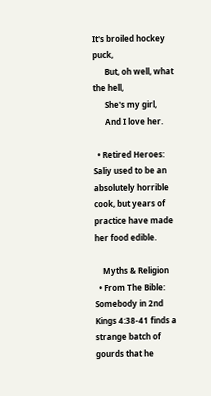It's broiled hockey puck,
      But, oh well, what the hell,
      She's my girl,
      And I love her.

  • Retired Heroes: Saliy used to be an absolutely horrible cook, but years of practice have made her food edible.

    Myths & Religion
  • From The Bible: Somebody in 2nd Kings 4:38-41 finds a strange batch of gourds that he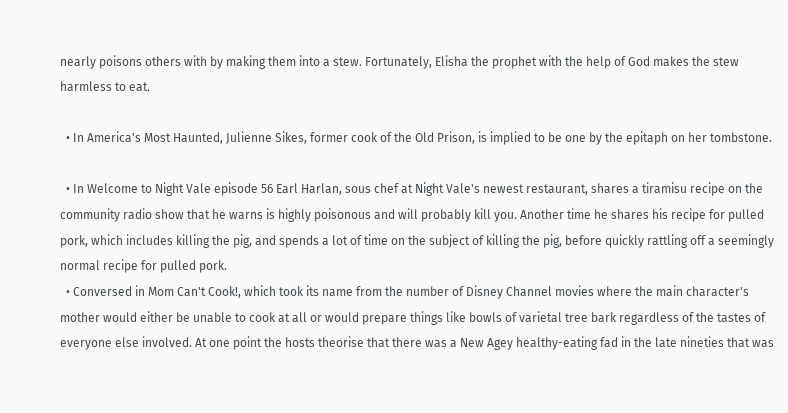nearly poisons others with by making them into a stew. Fortunately, Elisha the prophet with the help of God makes the stew harmless to eat.

  • In America's Most Haunted, Julienne Sikes, former cook of the Old Prison, is implied to be one by the epitaph on her tombstone.

  • In Welcome to Night Vale episode 56 Earl Harlan, sous chef at Night Vale's newest restaurant, shares a tiramisu recipe on the community radio show that he warns is highly poisonous and will probably kill you. Another time he shares his recipe for pulled pork, which includes killing the pig, and spends a lot of time on the subject of killing the pig, before quickly rattling off a seemingly normal recipe for pulled pork.
  • Conversed in Mom Can't Cook!, which took its name from the number of Disney Channel movies where the main character's mother would either be unable to cook at all or would prepare things like bowls of varietal tree bark regardless of the tastes of everyone else involved. At one point the hosts theorise that there was a New Agey healthy-eating fad in the late nineties that was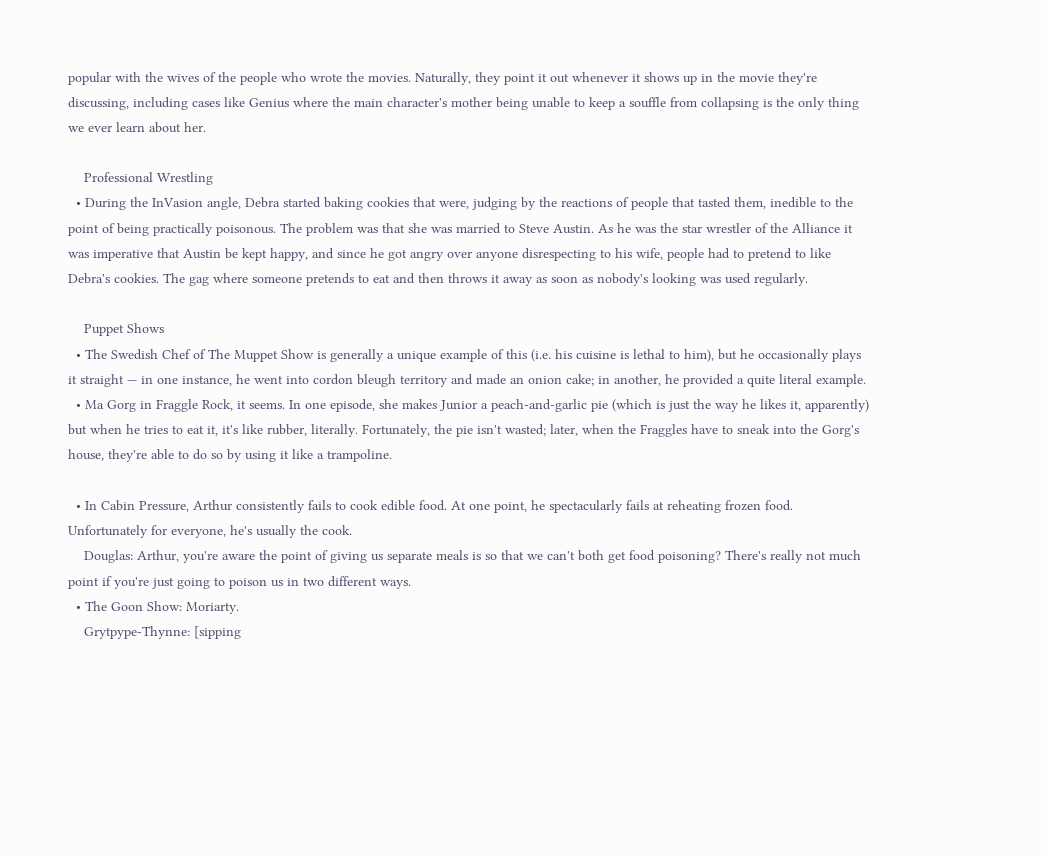popular with the wives of the people who wrote the movies. Naturally, they point it out whenever it shows up in the movie they're discussing, including cases like Genius where the main character's mother being unable to keep a souffle from collapsing is the only thing we ever learn about her.

    Professional Wrestling
  • During the InVasion angle, Debra started baking cookies that were, judging by the reactions of people that tasted them, inedible to the point of being practically poisonous. The problem was that she was married to Steve Austin. As he was the star wrestler of the Alliance it was imperative that Austin be kept happy, and since he got angry over anyone disrespecting to his wife, people had to pretend to like Debra's cookies. The gag where someone pretends to eat and then throws it away as soon as nobody's looking was used regularly.

    Puppet Shows
  • The Swedish Chef of The Muppet Show is generally a unique example of this (i.e. his cuisine is lethal to him), but he occasionally plays it straight — in one instance, he went into cordon bleugh territory and made an onion cake; in another, he provided a quite literal example.
  • Ma Gorg in Fraggle Rock, it seems. In one episode, she makes Junior a peach-and-garlic pie (which is just the way he likes it, apparently) but when he tries to eat it, it's like rubber, literally. Fortunately, the pie isn't wasted; later, when the Fraggles have to sneak into the Gorg's house, they're able to do so by using it like a trampoline.

  • In Cabin Pressure, Arthur consistently fails to cook edible food. At one point, he spectacularly fails at reheating frozen food. Unfortunately for everyone, he's usually the cook.
    Douglas: Arthur, you're aware the point of giving us separate meals is so that we can't both get food poisoning? There's really not much point if you're just going to poison us in two different ways.
  • The Goon Show: Moriarty.
    Grytpype-Thynne: [sipping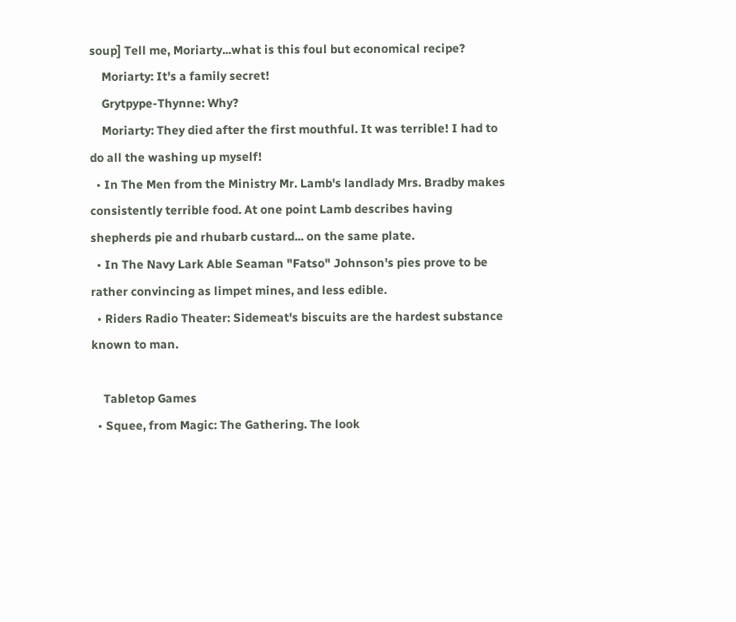soup] Tell me, Moriarty...what is this foul but economical recipe?
    Moriarty: It's a family secret!
    Grytpype-Thynne: Why?
    Moriarty: They died after the first mouthful. It was terrible! I had to do all the washing up myself!
  • In The Men from the Ministry Mr. Lamb's landlady Mrs. Bradby makes consistently terrible food. At one point Lamb describes having shepherds pie and rhubarb custard... on the same plate.
  • In The Navy Lark Able Seaman "Fatso" Johnson's pies prove to be rather convincing as limpet mines, and less edible.
  • Riders Radio Theater: Sidemeat's biscuits are the hardest substance known to man.

    Tabletop Games
  • Squee, from Magic: The Gathering. The look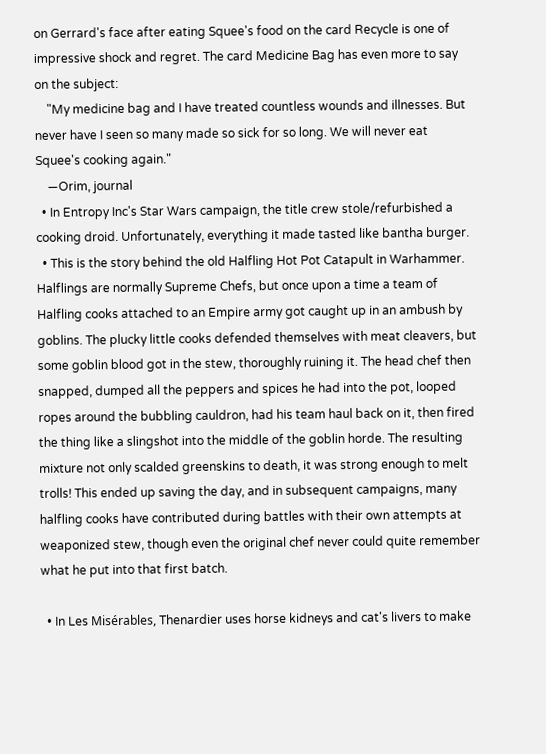on Gerrard's face after eating Squee's food on the card Recycle is one of impressive shock and regret. The card Medicine Bag has even more to say on the subject:
    "My medicine bag and I have treated countless wounds and illnesses. But never have I seen so many made so sick for so long. We will never eat Squee's cooking again."
    —Orim, journal
  • In Entropy Inc's Star Wars campaign, the title crew stole/refurbished a cooking droid. Unfortunately, everything it made tasted like bantha burger.
  • This is the story behind the old Halfling Hot Pot Catapult in Warhammer. Halflings are normally Supreme Chefs, but once upon a time a team of Halfling cooks attached to an Empire army got caught up in an ambush by goblins. The plucky little cooks defended themselves with meat cleavers, but some goblin blood got in the stew, thoroughly ruining it. The head chef then snapped, dumped all the peppers and spices he had into the pot, looped ropes around the bubbling cauldron, had his team haul back on it, then fired the thing like a slingshot into the middle of the goblin horde. The resulting mixture not only scalded greenskins to death, it was strong enough to melt trolls! This ended up saving the day, and in subsequent campaigns, many halfling cooks have contributed during battles with their own attempts at weaponized stew, though even the original chef never could quite remember what he put into that first batch.

  • In Les Misérables, Thenardier uses horse kidneys and cat's livers to make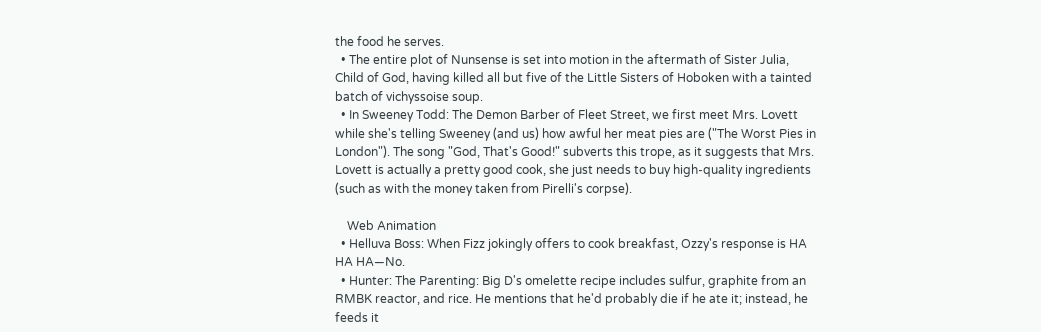the food he serves.
  • The entire plot of Nunsense is set into motion in the aftermath of Sister Julia, Child of God, having killed all but five of the Little Sisters of Hoboken with a tainted batch of vichyssoise soup.
  • In Sweeney Todd: The Demon Barber of Fleet Street, we first meet Mrs. Lovett while she's telling Sweeney (and us) how awful her meat pies are ("The Worst Pies in London"). The song "God, That's Good!" subverts this trope, as it suggests that Mrs. Lovett is actually a pretty good cook, she just needs to buy high-quality ingredients (such as with the money taken from Pirelli's corpse).

    Web Animation
  • Helluva Boss: When Fizz jokingly offers to cook breakfast, Ozzy's response is HA HA HA—No.
  • Hunter: The Parenting: Big D's omelette recipe includes sulfur, graphite from an RMBK reactor, and rice. He mentions that he'd probably die if he ate it; instead, he feeds it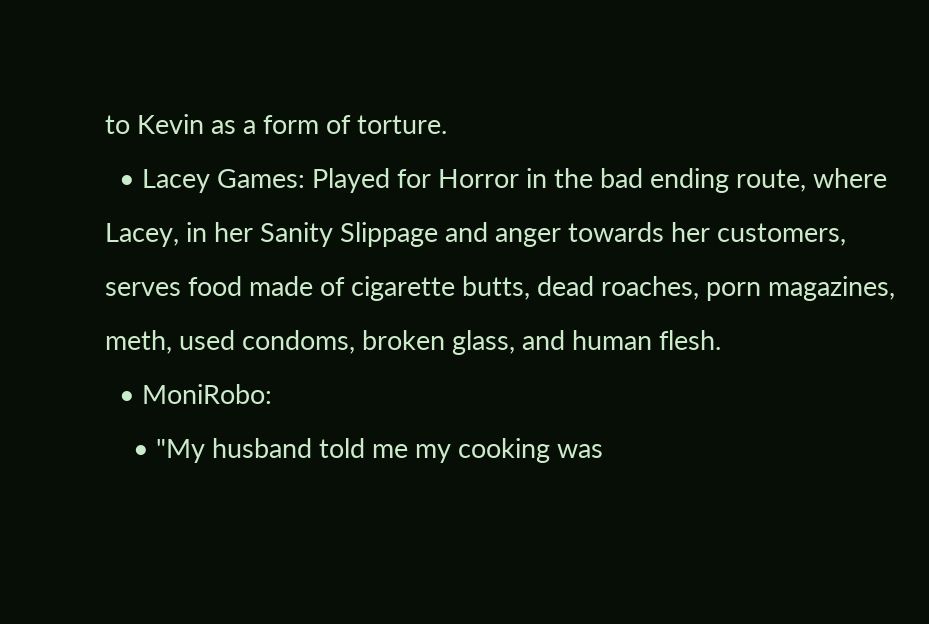to Kevin as a form of torture.
  • Lacey Games: Played for Horror in the bad ending route, where Lacey, in her Sanity Slippage and anger towards her customers, serves food made of cigarette butts, dead roaches, porn magazines, meth, used condoms, broken glass, and human flesh.
  • MoniRobo:
    • "My husband told me my cooking was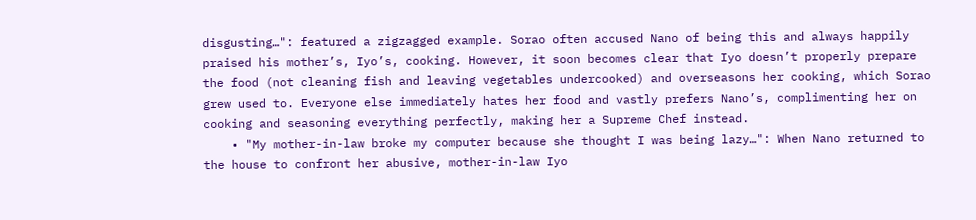disgusting…": featured a zigzagged example. Sorao often accused Nano of being this and always happily praised his mother’s, Iyo’s, cooking. However, it soon becomes clear that Iyo doesn’t properly prepare the food (not cleaning fish and leaving vegetables undercooked) and overseasons her cooking, which Sorao grew used to. Everyone else immediately hates her food and vastly prefers Nano’s, complimenting her on cooking and seasoning everything perfectly, making her a Supreme Chef instead.
    • "My mother-in-law broke my computer because she thought I was being lazy…": When Nano returned to the house to confront her abusive, mother-in-law Iyo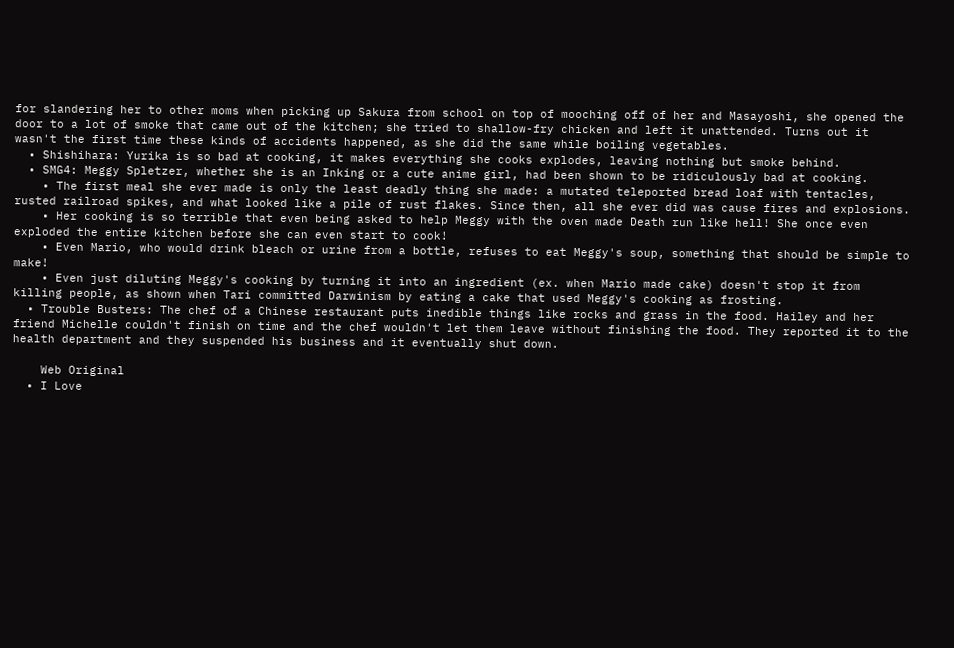for slandering her to other moms when picking up Sakura from school on top of mooching off of her and Masayoshi, she opened the door to a lot of smoke that came out of the kitchen; she tried to shallow-fry chicken and left it unattended. Turns out it wasn't the first time these kinds of accidents happened, as she did the same while boiling vegetables.
  • Shishihara: Yurika is so bad at cooking, it makes everything she cooks explodes, leaving nothing but smoke behind.
  • SMG4: Meggy Spletzer, whether she is an Inking or a cute anime girl, had been shown to be ridiculously bad at cooking.
    • The first meal she ever made is only the least deadly thing she made: a mutated teleported bread loaf with tentacles, rusted railroad spikes, and what looked like a pile of rust flakes. Since then, all she ever did was cause fires and explosions.
    • Her cooking is so terrible that even being asked to help Meggy with the oven made Death run like hell! She once even exploded the entire kitchen before she can even start to cook!
    • Even Mario, who would drink bleach or urine from a bottle, refuses to eat Meggy's soup, something that should be simple to make!
    • Even just diluting Meggy's cooking by turning it into an ingredient (ex. when Mario made cake) doesn't stop it from killing people, as shown when Tari committed Darwinism by eating a cake that used Meggy's cooking as frosting.
  • Trouble Busters: The chef of a Chinese restaurant puts inedible things like rocks and grass in the food. Hailey and her friend Michelle couldn't finish on time and the chef wouldn't let them leave without finishing the food. They reported it to the health department and they suspended his business and it eventually shut down.

    Web Original
  • I Love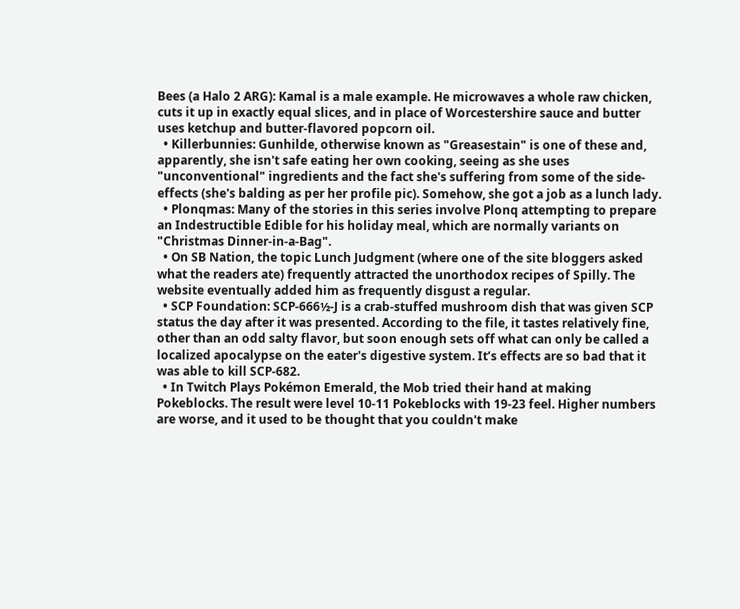Bees (a Halo 2 ARG): Kamal is a male example. He microwaves a whole raw chicken, cuts it up in exactly equal slices, and in place of Worcestershire sauce and butter uses ketchup and butter-flavored popcorn oil.
  • Killerbunnies: Gunhilde, otherwise known as "Greasestain" is one of these and, apparently, she isn't safe eating her own cooking, seeing as she uses "unconventional" ingredients and the fact she's suffering from some of the side-effects (she's balding as per her profile pic). Somehow, she got a job as a lunch lady.
  • Plonqmas: Many of the stories in this series involve Plonq attempting to prepare an Indestructible Edible for his holiday meal, which are normally variants on "Christmas Dinner-in-a-Bag".
  • On SB Nation, the topic Lunch Judgment (where one of the site bloggers asked what the readers ate) frequently attracted the unorthodox recipes of Spilly. The website eventually added him as frequently disgust a regular.
  • SCP Foundation: SCP-666½-J is a crab-stuffed mushroom dish that was given SCP status the day after it was presented. According to the file, it tastes relatively fine, other than an odd salty flavor, but soon enough sets off what can only be called a localized apocalypse on the eater's digestive system. It’s effects are so bad that it was able to kill SCP-682.
  • In Twitch Plays Pokémon Emerald, the Mob tried their hand at making Pokeblocks. The result were level 10-11 Pokeblocks with 19-23 feel. Higher numbers are worse, and it used to be thought that you couldn't make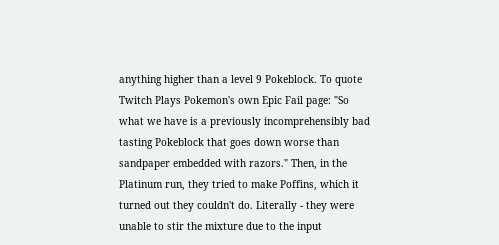anything higher than a level 9 Pokeblock. To quote Twitch Plays Pokemon's own Epic Fail page: "So what we have is a previously incomprehensibly bad tasting Pokeblock that goes down worse than sandpaper embedded with razors." Then, in the Platinum run, they tried to make Poffins, which it turned out they couldn't do. Literally - they were unable to stir the mixture due to the input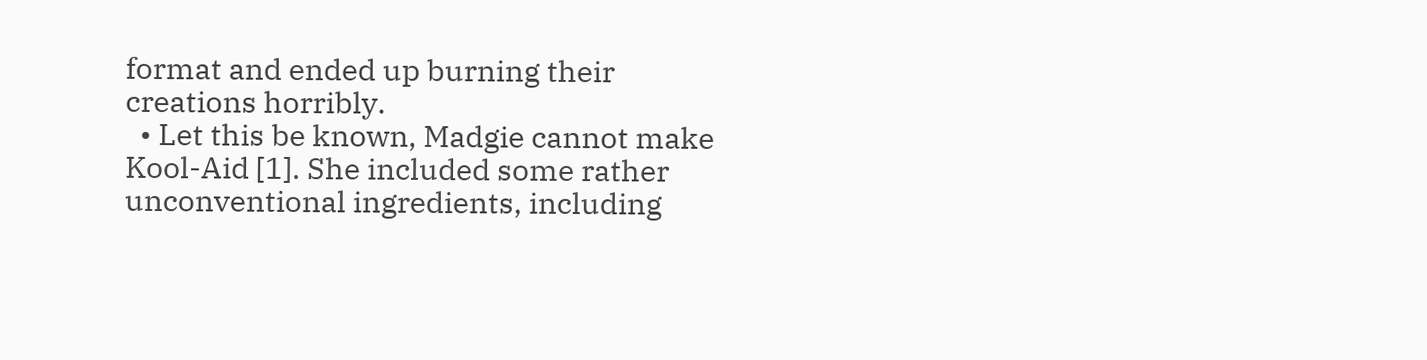format and ended up burning their creations horribly.
  • Let this be known, Madgie cannot make Kool-Aid [1]. She included some rather unconventional ingredients, including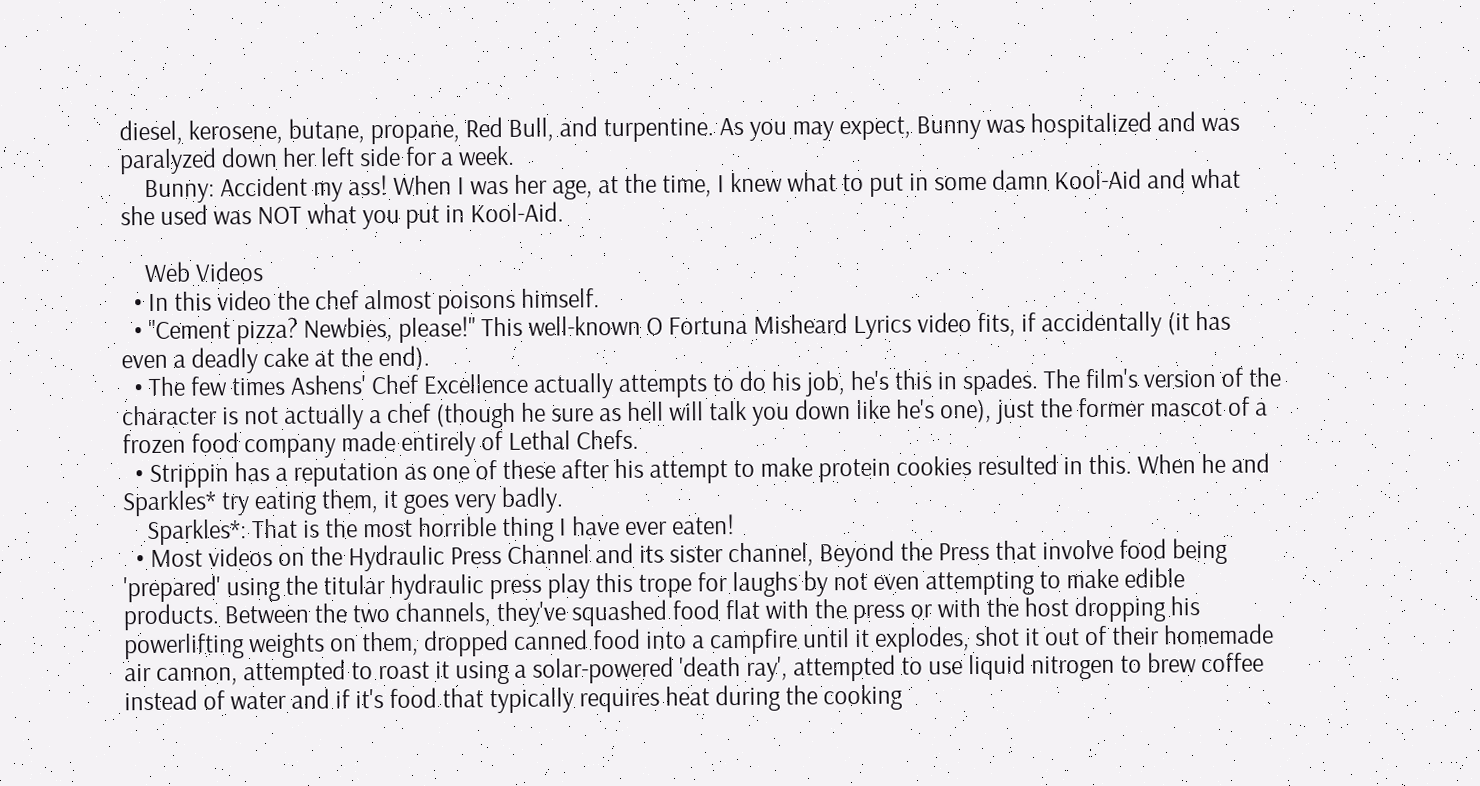diesel, kerosene, butane, propane, Red Bull, and turpentine. As you may expect, Bunny was hospitalized and was paralyzed down her left side for a week.
    Bunny: Accident my ass! When I was her age, at the time, I knew what to put in some damn Kool-Aid and what she used was NOT what you put in Kool-Aid.

    Web Videos
  • In this video the chef almost poisons himself.
  • "Cement pizza? Newbies, please!" This well-known O Fortuna Misheard Lyrics video fits, if accidentally (it has even a deadly cake at the end).
  • The few times Ashens' Chef Excellence actually attempts to do his job, he's this in spades. The film's version of the character is not actually a chef (though he sure as hell will talk you down like he's one), just the former mascot of a frozen food company made entirely of Lethal Chefs.
  • Strippin has a reputation as one of these after his attempt to make protein cookies resulted in this. When he and Sparkles* try eating them, it goes very badly.
    Sparkles*: That is the most horrible thing I have ever eaten!
  • Most videos on the Hydraulic Press Channel and its sister channel, Beyond the Press that involve food being 'prepared' using the titular hydraulic press play this trope for laughs by not even attempting to make edible products. Between the two channels, they've squashed food flat with the press or with the host dropping his powerlifting weights on them, dropped canned food into a campfire until it explodes, shot it out of their homemade air cannon, attempted to roast it using a solar-powered 'death ray', attempted to use liquid nitrogen to brew coffee instead of water and if it's food that typically requires heat during the cooking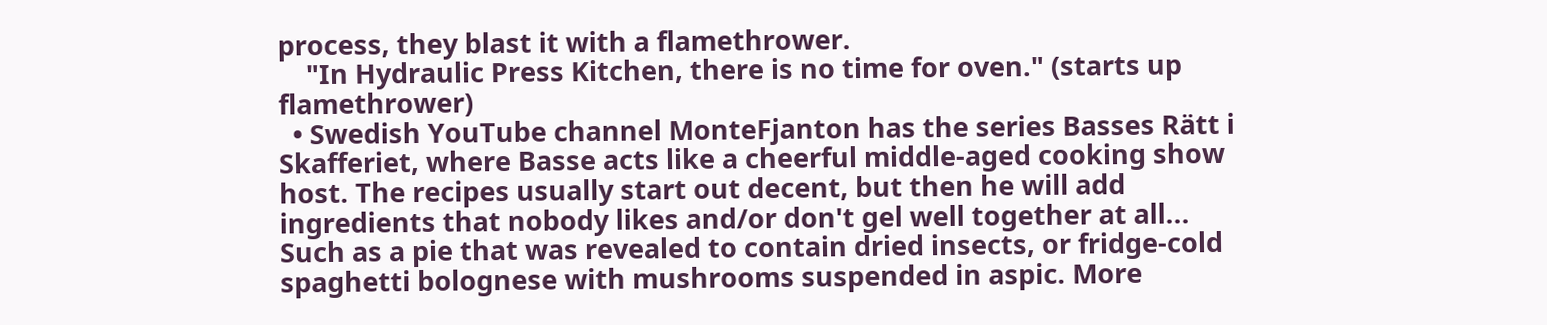process, they blast it with a flamethrower.
    "In Hydraulic Press Kitchen, there is no time for oven." (starts up flamethrower)
  • Swedish YouTube channel MonteFjanton has the series Basses Rätt i Skafferiet, where Basse acts like a cheerful middle-aged cooking show host. The recipes usually start out decent, but then he will add ingredients that nobody likes and/or don't gel well together at all... Such as a pie that was revealed to contain dried insects, or fridge-cold spaghetti bolognese with mushrooms suspended in aspic. More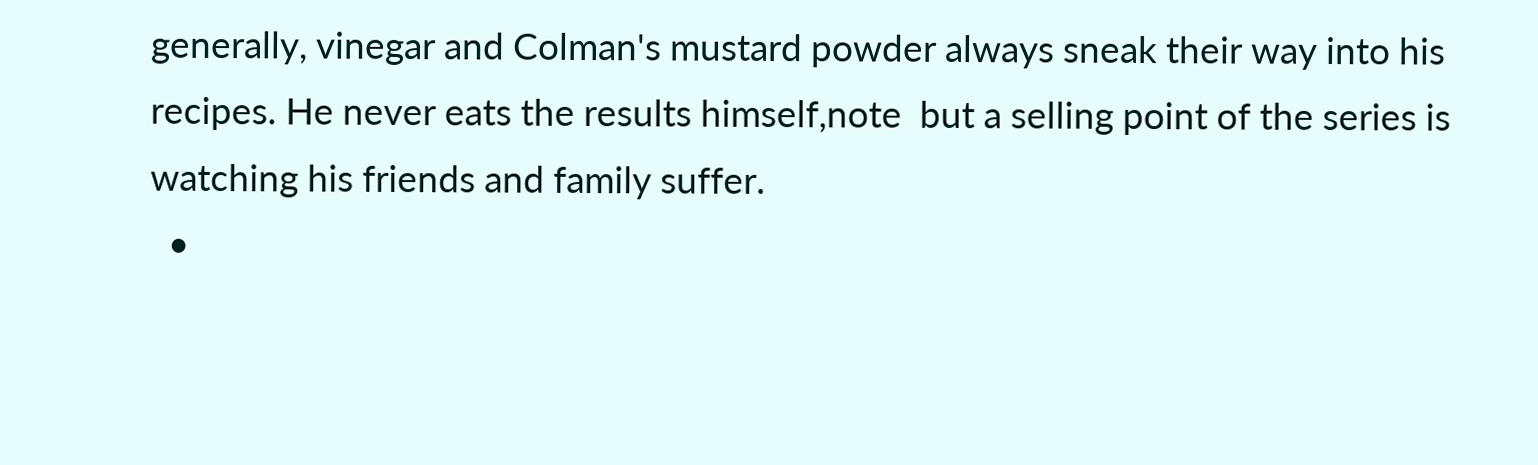generally, vinegar and Colman's mustard powder always sneak their way into his recipes. He never eats the results himself,note  but a selling point of the series is watching his friends and family suffer.
  •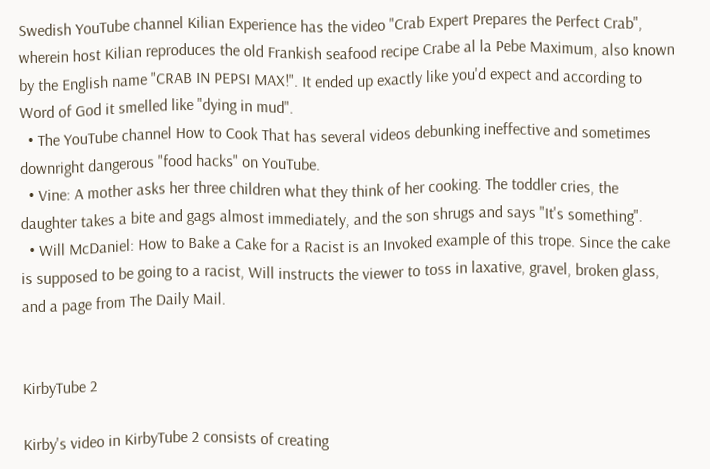Swedish YouTube channel Kilian Experience has the video "Crab Expert Prepares the Perfect Crab", wherein host Kilian reproduces the old Frankish seafood recipe Crabe al la Pebe Maximum, also known by the English name "CRAB IN PEPSI MAX!". It ended up exactly like you'd expect and according to Word of God it smelled like "dying in mud".
  • The YouTube channel How to Cook That has several videos debunking ineffective and sometimes downright dangerous "food hacks" on YouTube.
  • Vine: A mother asks her three children what they think of her cooking. The toddler cries, the daughter takes a bite and gags almost immediately, and the son shrugs and says "It's something".
  • Will McDaniel: How to Bake a Cake for a Racist is an Invoked example of this trope. Since the cake is supposed to be going to a racist, Will instructs the viewer to toss in laxative, gravel, broken glass, and a page from The Daily Mail.


KirbyTube 2

Kirby's video in KirbyTube 2 consists of creating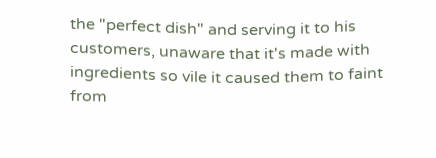the "perfect dish" and serving it to his customers, unaware that it's made with ingredients so vile it caused them to faint from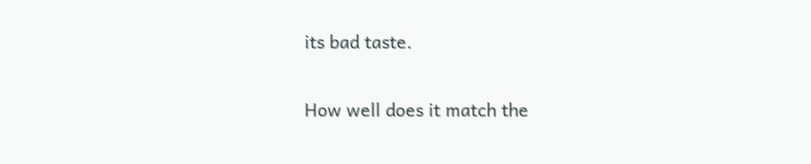its bad taste.

How well does it match the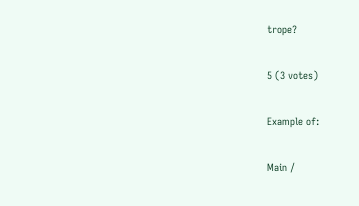trope?

5 (3 votes)

Example of:

Main /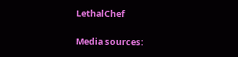LethalChef

Media sources: